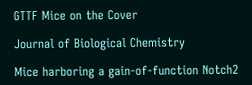GTTF Mice on the Cover

Journal of Biological Chemistry

Mice harboring a gain-of-function Notch2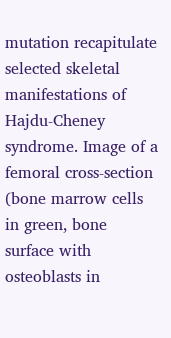mutation recapitulate selected skeletal manifestations of Hajdu-Cheney syndrome. Image of a femoral cross-section (bone marrow cells in green, bone surface with osteoblasts in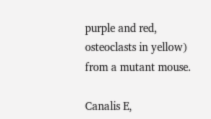purple and red, osteoclasts in yellow) from a mutant mouse.

Canalis E,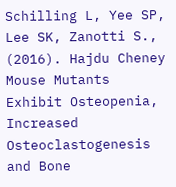Schilling L, Yee SP, Lee SK, Zanotti S., (2016). Hajdu Cheney Mouse Mutants Exhibit Osteopenia, Increased Osteoclastogenesis and Bone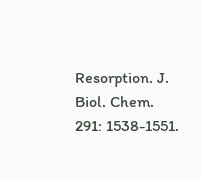Resorption. J. Biol. Chem. 291: 1538-1551.